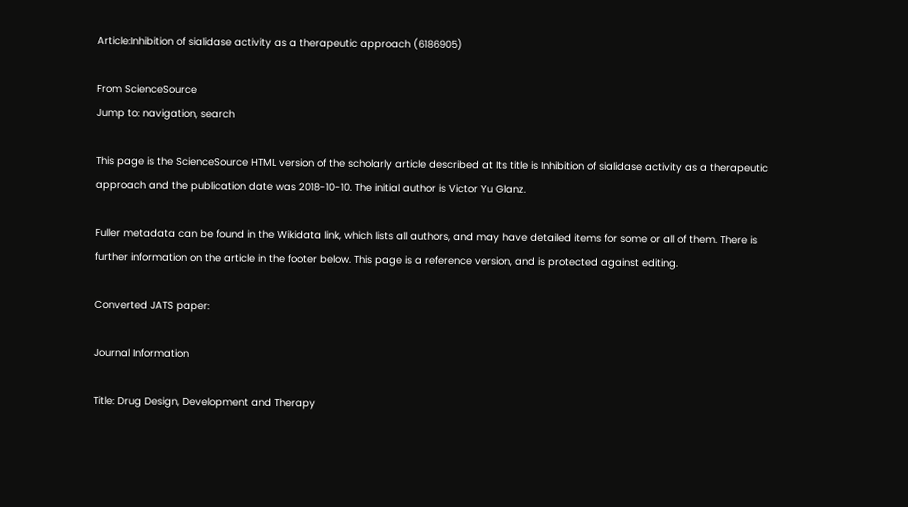Article:Inhibition of sialidase activity as a therapeutic approach (6186905)

From ScienceSource
Jump to: navigation, search

This page is the ScienceSource HTML version of the scholarly article described at Its title is Inhibition of sialidase activity as a therapeutic approach and the publication date was 2018-10-10. The initial author is Victor Yu Glanz.

Fuller metadata can be found in the Wikidata link, which lists all authors, and may have detailed items for some or all of them. There is further information on the article in the footer below. This page is a reference version, and is protected against editing.

Converted JATS paper:

Journal Information

Title: Drug Design, Development and Therapy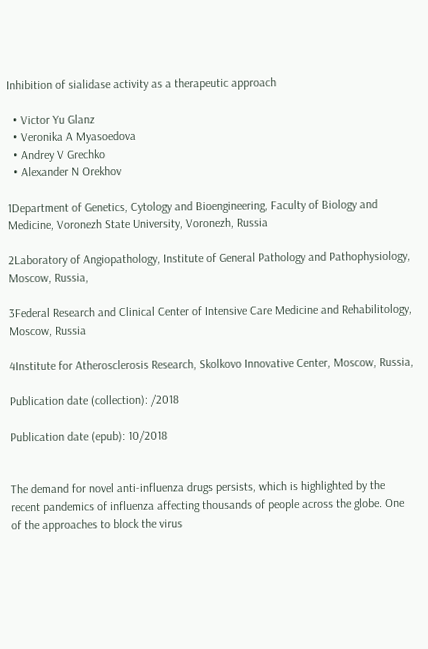Inhibition of sialidase activity as a therapeutic approach

  • Victor Yu Glanz
  • Veronika A Myasoedova
  • Andrey V Grechko
  • Alexander N Orekhov

1Department of Genetics, Cytology and Bioengineering, Faculty of Biology and Medicine, Voronezh State University, Voronezh, Russia

2Laboratory of Angiopathology, Institute of General Pathology and Pathophysiology, Moscow, Russia,

3Federal Research and Clinical Center of Intensive Care Medicine and Rehabilitology, Moscow, Russia

4Institute for Atherosclerosis Research, Skolkovo Innovative Center, Moscow, Russia,

Publication date (collection): /2018

Publication date (epub): 10/2018


The demand for novel anti-influenza drugs persists, which is highlighted by the recent pandemics of influenza affecting thousands of people across the globe. One of the approaches to block the virus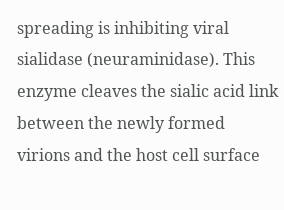spreading is inhibiting viral sialidase (neuraminidase). This enzyme cleaves the sialic acid link between the newly formed virions and the host cell surface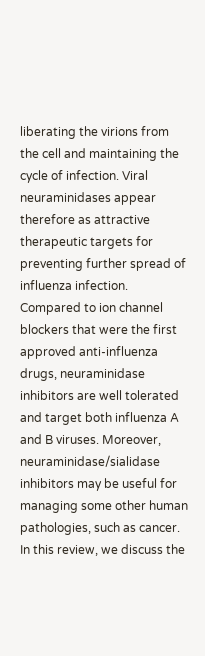liberating the virions from the cell and maintaining the cycle of infection. Viral neuraminidases appear therefore as attractive therapeutic targets for preventing further spread of influenza infection. Compared to ion channel blockers that were the first approved anti-influenza drugs, neuraminidase inhibitors are well tolerated and target both influenza A and B viruses. Moreover, neuraminidase/sialidase inhibitors may be useful for managing some other human pathologies, such as cancer. In this review, we discuss the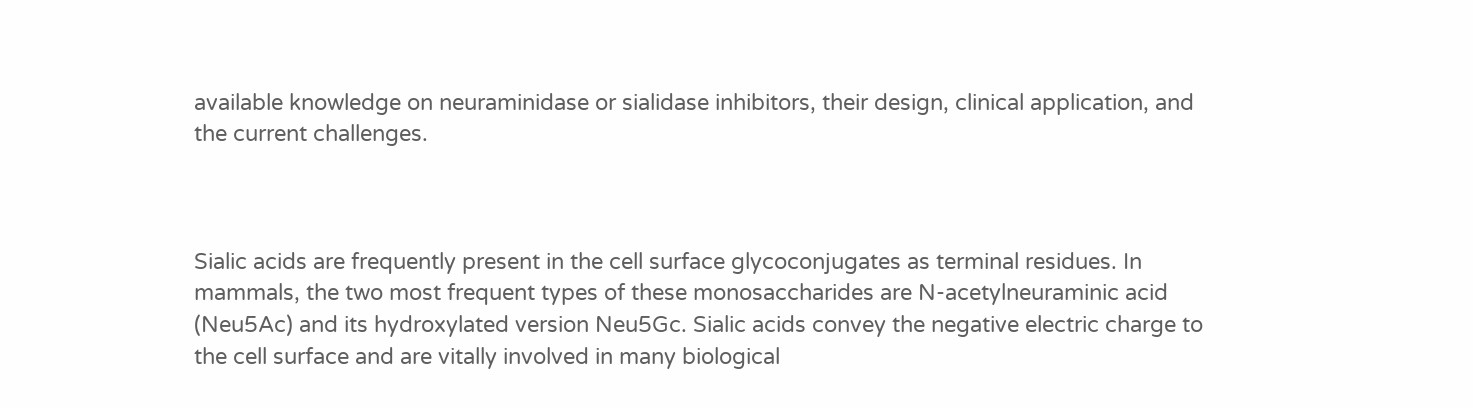available knowledge on neuraminidase or sialidase inhibitors, their design, clinical application, and the current challenges.



Sialic acids are frequently present in the cell surface glycoconjugates as terminal residues. In mammals, the two most frequent types of these monosaccharides are N-acetylneuraminic acid (Neu5Ac) and its hydroxylated version Neu5Gc. Sialic acids convey the negative electric charge to the cell surface and are vitally involved in many biological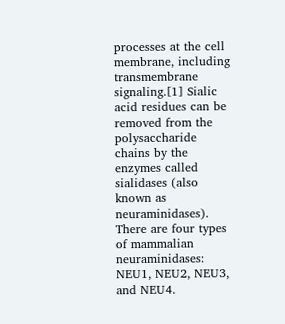processes at the cell membrane, including transmembrane signaling.[1] Sialic acid residues can be removed from the polysaccharide chains by the enzymes called sialidases (also known as neuraminidases). There are four types of mammalian neuraminidases: NEU1, NEU2, NEU3, and NEU4.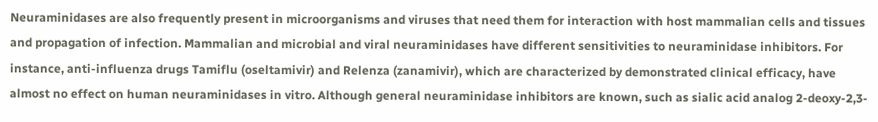Neuraminidases are also frequently present in microorganisms and viruses that need them for interaction with host mammalian cells and tissues and propagation of infection. Mammalian and microbial and viral neuraminidases have different sensitivities to neuraminidase inhibitors. For instance, anti-influenza drugs Tamiflu (oseltamivir) and Relenza (zanamivir), which are characterized by demonstrated clinical efficacy, have almost no effect on human neuraminidases in vitro. Although general neuraminidase inhibitors are known, such as sialic acid analog 2-deoxy-2,3-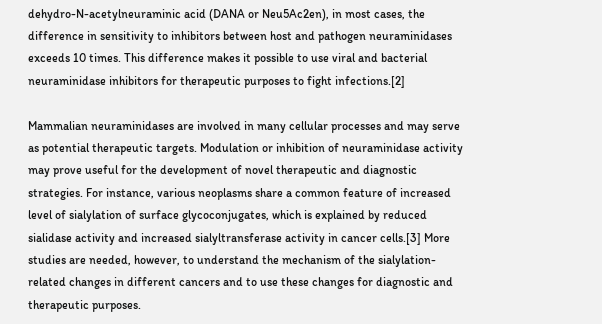dehydro-N-acetylneuraminic acid (DANA or Neu5Ac2en), in most cases, the difference in sensitivity to inhibitors between host and pathogen neuraminidases exceeds 10 times. This difference makes it possible to use viral and bacterial neuraminidase inhibitors for therapeutic purposes to fight infections.[2]

Mammalian neuraminidases are involved in many cellular processes and may serve as potential therapeutic targets. Modulation or inhibition of neuraminidase activity may prove useful for the development of novel therapeutic and diagnostic strategies. For instance, various neoplasms share a common feature of increased level of sialylation of surface glycoconjugates, which is explained by reduced sialidase activity and increased sialyltransferase activity in cancer cells.[3] More studies are needed, however, to understand the mechanism of the sialylation-related changes in different cancers and to use these changes for diagnostic and therapeutic purposes.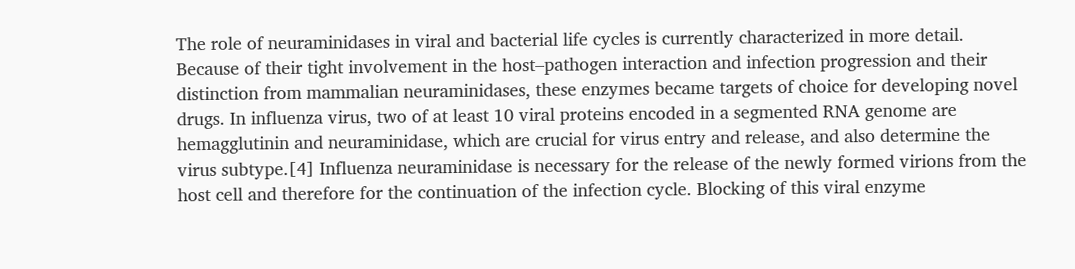The role of neuraminidases in viral and bacterial life cycles is currently characterized in more detail. Because of their tight involvement in the host–pathogen interaction and infection progression and their distinction from mammalian neuraminidases, these enzymes became targets of choice for developing novel drugs. In influenza virus, two of at least 10 viral proteins encoded in a segmented RNA genome are hemagglutinin and neuraminidase, which are crucial for virus entry and release, and also determine the virus subtype.[4] Influenza neuraminidase is necessary for the release of the newly formed virions from the host cell and therefore for the continuation of the infection cycle. Blocking of this viral enzyme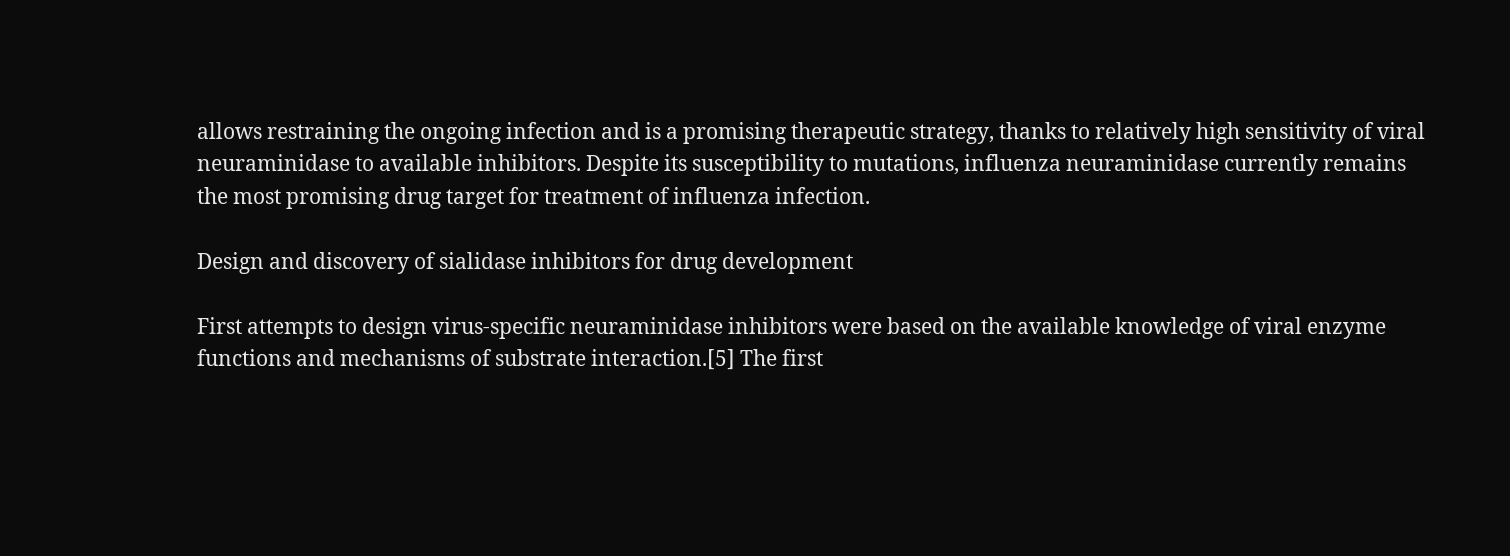allows restraining the ongoing infection and is a promising therapeutic strategy, thanks to relatively high sensitivity of viral neuraminidase to available inhibitors. Despite its susceptibility to mutations, influenza neuraminidase currently remains the most promising drug target for treatment of influenza infection.

Design and discovery of sialidase inhibitors for drug development

First attempts to design virus-specific neuraminidase inhibitors were based on the available knowledge of viral enzyme functions and mechanisms of substrate interaction.[5] The first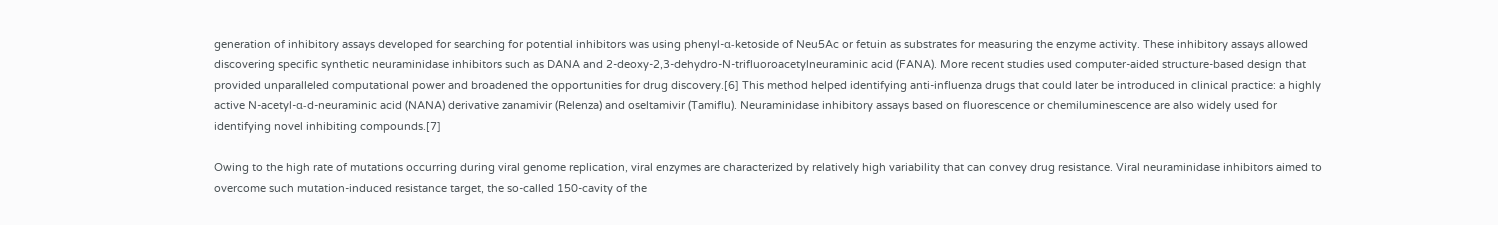generation of inhibitory assays developed for searching for potential inhibitors was using phenyl-α-ketoside of Neu5Ac or fetuin as substrates for measuring the enzyme activity. These inhibitory assays allowed discovering specific synthetic neuraminidase inhibitors such as DANA and 2-deoxy-2,3-dehydro-N-trifluoroacetylneuraminic acid (FANA). More recent studies used computer-aided structure-based design that provided unparalleled computational power and broadened the opportunities for drug discovery.[6] This method helped identifying anti-influenza drugs that could later be introduced in clinical practice: a highly active N-acetyl-α-d-neuraminic acid (NANA) derivative zanamivir (Relenza) and oseltamivir (Tamiflu). Neuraminidase inhibitory assays based on fluorescence or chemiluminescence are also widely used for identifying novel inhibiting compounds.[7]

Owing to the high rate of mutations occurring during viral genome replication, viral enzymes are characterized by relatively high variability that can convey drug resistance. Viral neuraminidase inhibitors aimed to overcome such mutation-induced resistance target, the so-called 150-cavity of the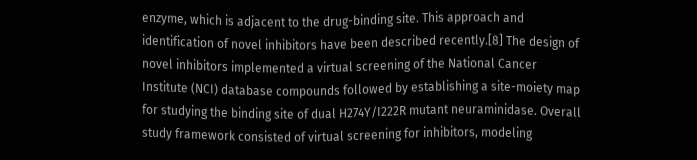enzyme, which is adjacent to the drug-binding site. This approach and identification of novel inhibitors have been described recently.[8] The design of novel inhibitors implemented a virtual screening of the National Cancer Institute (NCI) database compounds followed by establishing a site-moiety map for studying the binding site of dual H274Y/I222R mutant neuraminidase. Overall study framework consisted of virtual screening for inhibitors, modeling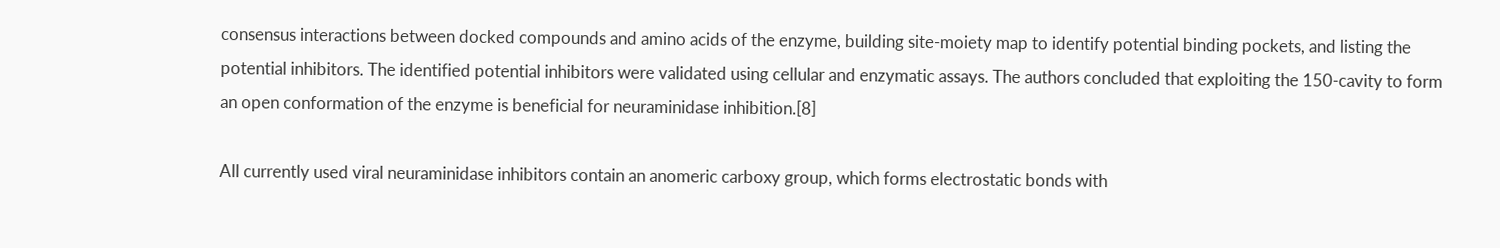consensus interactions between docked compounds and amino acids of the enzyme, building site-moiety map to identify potential binding pockets, and listing the potential inhibitors. The identified potential inhibitors were validated using cellular and enzymatic assays. The authors concluded that exploiting the 150-cavity to form an open conformation of the enzyme is beneficial for neuraminidase inhibition.[8]

All currently used viral neuraminidase inhibitors contain an anomeric carboxy group, which forms electrostatic bonds with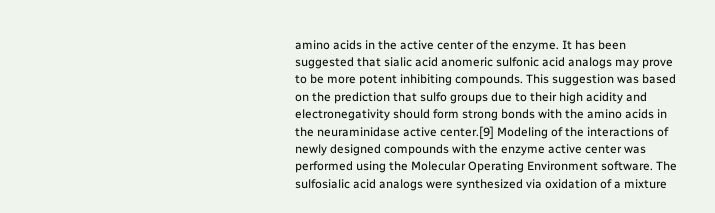amino acids in the active center of the enzyme. It has been suggested that sialic acid anomeric sulfonic acid analogs may prove to be more potent inhibiting compounds. This suggestion was based on the prediction that sulfo groups due to their high acidity and electronegativity should form strong bonds with the amino acids in the neuraminidase active center.[9] Modeling of the interactions of newly designed compounds with the enzyme active center was performed using the Molecular Operating Environment software. The sulfosialic acid analogs were synthesized via oxidation of a mixture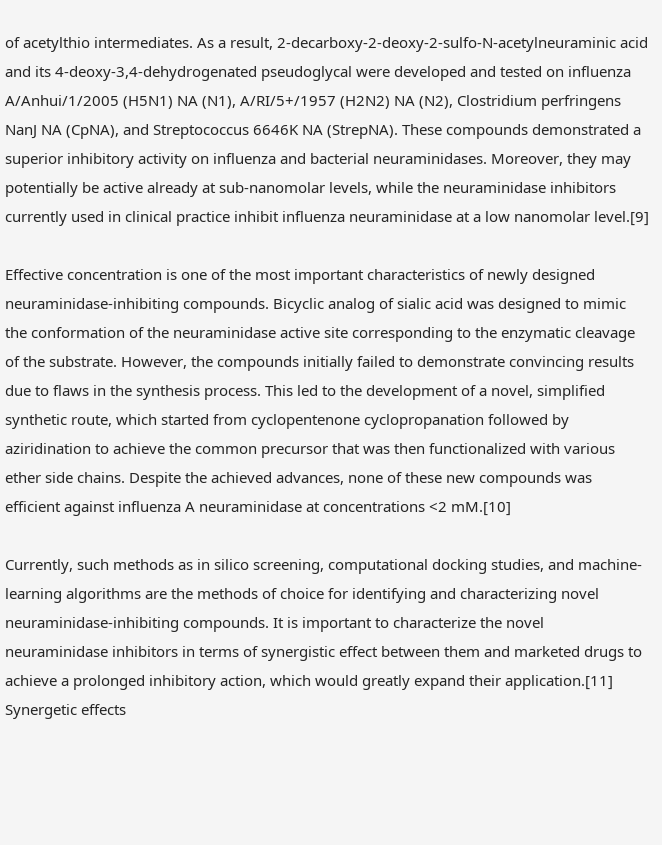of acetylthio intermediates. As a result, 2-decarboxy-2-deoxy-2-sulfo-N-acetylneuraminic acid and its 4-deoxy-3,4-dehydrogenated pseudoglycal were developed and tested on influenza A/Anhui/1/2005 (H5N1) NA (N1), A/RI/5+/1957 (H2N2) NA (N2), Clostridium perfringens NanJ NA (CpNA), and Streptococcus 6646K NA (StrepNA). These compounds demonstrated a superior inhibitory activity on influenza and bacterial neuraminidases. Moreover, they may potentially be active already at sub-nanomolar levels, while the neuraminidase inhibitors currently used in clinical practice inhibit influenza neuraminidase at a low nanomolar level.[9]

Effective concentration is one of the most important characteristics of newly designed neuraminidase-inhibiting compounds. Bicyclic analog of sialic acid was designed to mimic the conformation of the neuraminidase active site corresponding to the enzymatic cleavage of the substrate. However, the compounds initially failed to demonstrate convincing results due to flaws in the synthesis process. This led to the development of a novel, simplified synthetic route, which started from cyclopentenone cyclopropanation followed by aziridination to achieve the common precursor that was then functionalized with various ether side chains. Despite the achieved advances, none of these new compounds was efficient against influenza A neuraminidase at concentrations <2 mM.[10]

Currently, such methods as in silico screening, computational docking studies, and machine-learning algorithms are the methods of choice for identifying and characterizing novel neuraminidase-inhibiting compounds. It is important to characterize the novel neuraminidase inhibitors in terms of synergistic effect between them and marketed drugs to achieve a prolonged inhibitory action, which would greatly expand their application.[11] Synergetic effects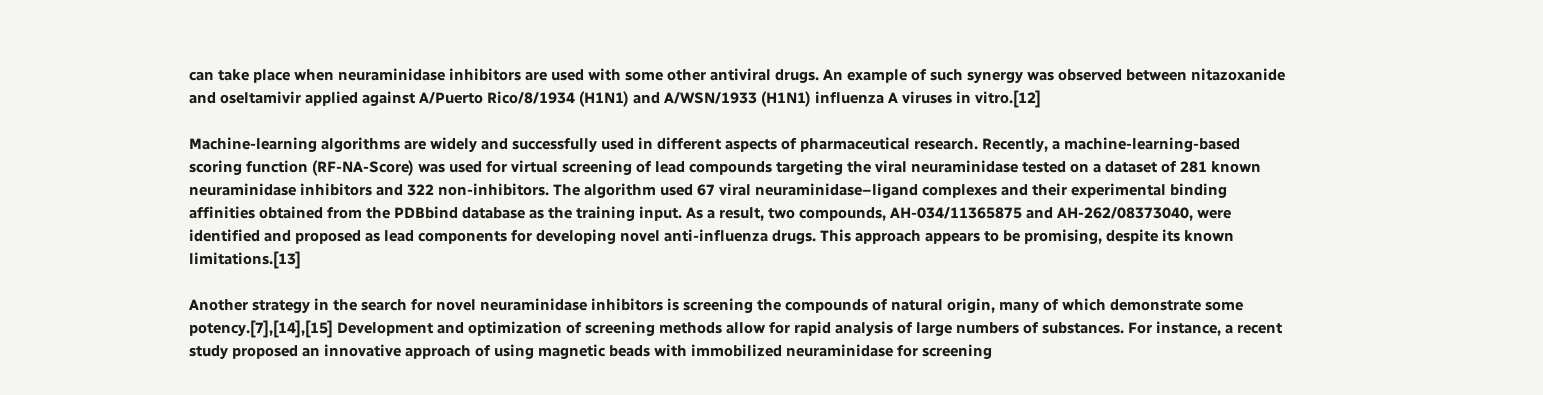can take place when neuraminidase inhibitors are used with some other antiviral drugs. An example of such synergy was observed between nitazoxanide and oseltamivir applied against A/Puerto Rico/8/1934 (H1N1) and A/WSN/1933 (H1N1) influenza A viruses in vitro.[12]

Machine-learning algorithms are widely and successfully used in different aspects of pharmaceutical research. Recently, a machine-learning-based scoring function (RF-NA-Score) was used for virtual screening of lead compounds targeting the viral neuraminidase tested on a dataset of 281 known neuraminidase inhibitors and 322 non-inhibitors. The algorithm used 67 viral neuraminidase–ligand complexes and their experimental binding affinities obtained from the PDBbind database as the training input. As a result, two compounds, AH-034/11365875 and AH-262/08373040, were identified and proposed as lead components for developing novel anti-influenza drugs. This approach appears to be promising, despite its known limitations.[13]

Another strategy in the search for novel neuraminidase inhibitors is screening the compounds of natural origin, many of which demonstrate some potency.[7],[14],[15] Development and optimization of screening methods allow for rapid analysis of large numbers of substances. For instance, a recent study proposed an innovative approach of using magnetic beads with immobilized neuraminidase for screening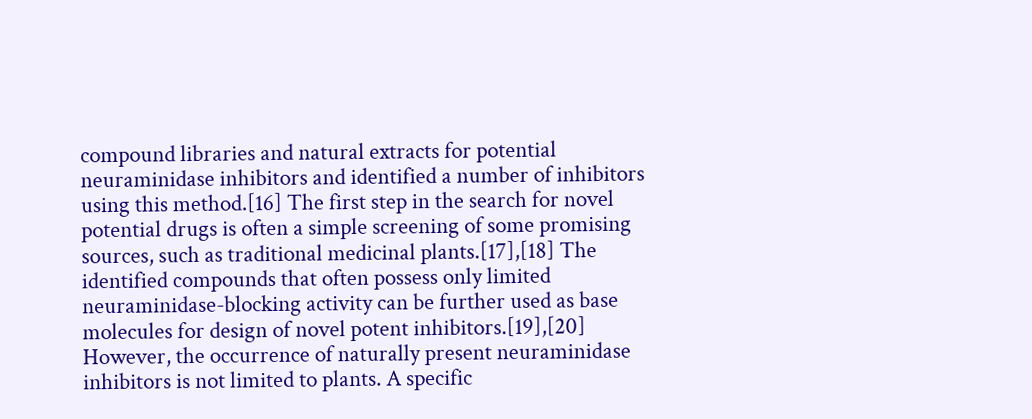compound libraries and natural extracts for potential neuraminidase inhibitors and identified a number of inhibitors using this method.[16] The first step in the search for novel potential drugs is often a simple screening of some promising sources, such as traditional medicinal plants.[17],[18] The identified compounds that often possess only limited neuraminidase-blocking activity can be further used as base molecules for design of novel potent inhibitors.[19],[20] However, the occurrence of naturally present neuraminidase inhibitors is not limited to plants. A specific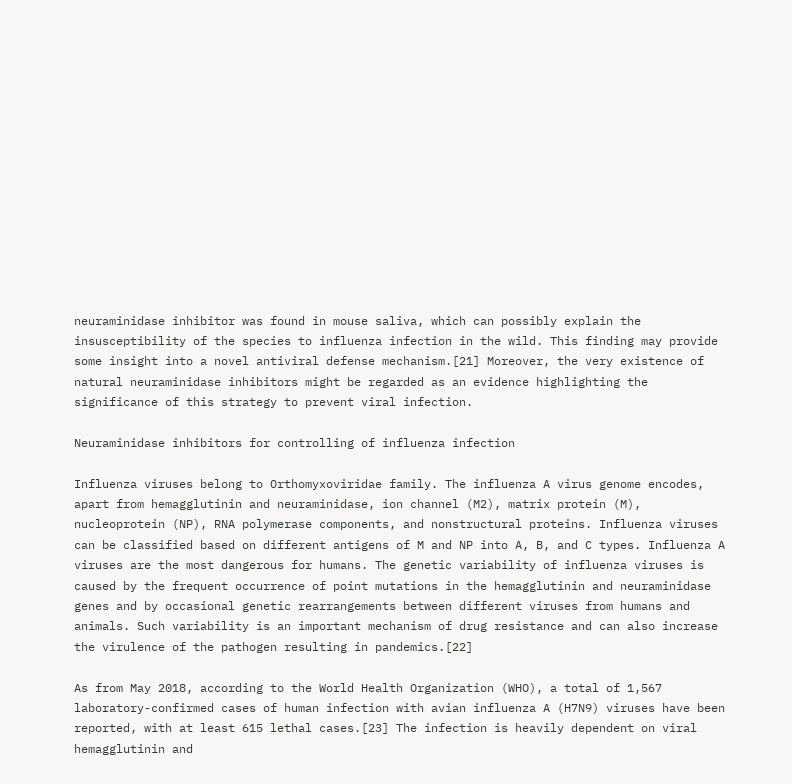neuraminidase inhibitor was found in mouse saliva, which can possibly explain the insusceptibility of the species to influenza infection in the wild. This finding may provide some insight into a novel antiviral defense mechanism.[21] Moreover, the very existence of natural neuraminidase inhibitors might be regarded as an evidence highlighting the significance of this strategy to prevent viral infection.

Neuraminidase inhibitors for controlling of influenza infection

Influenza viruses belong to Orthomyxoviridae family. The influenza A virus genome encodes, apart from hemagglutinin and neuraminidase, ion channel (M2), matrix protein (M), nucleoprotein (NP), RNA polymerase components, and nonstructural proteins. Influenza viruses can be classified based on different antigens of M and NP into A, B, and C types. Influenza A viruses are the most dangerous for humans. The genetic variability of influenza viruses is caused by the frequent occurrence of point mutations in the hemagglutinin and neuraminidase genes and by occasional genetic rearrangements between different viruses from humans and animals. Such variability is an important mechanism of drug resistance and can also increase the virulence of the pathogen resulting in pandemics.[22]

As from May 2018, according to the World Health Organization (WHO), a total of 1,567 laboratory-confirmed cases of human infection with avian influenza A (H7N9) viruses have been reported, with at least 615 lethal cases.[23] The infection is heavily dependent on viral hemagglutinin and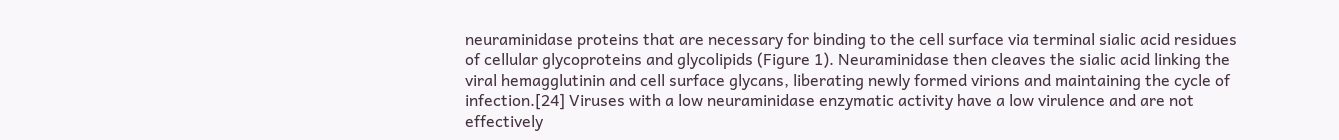neuraminidase proteins that are necessary for binding to the cell surface via terminal sialic acid residues of cellular glycoproteins and glycolipids (Figure 1). Neuraminidase then cleaves the sialic acid linking the viral hemagglutinin and cell surface glycans, liberating newly formed virions and maintaining the cycle of infection.[24] Viruses with a low neuraminidase enzymatic activity have a low virulence and are not effectively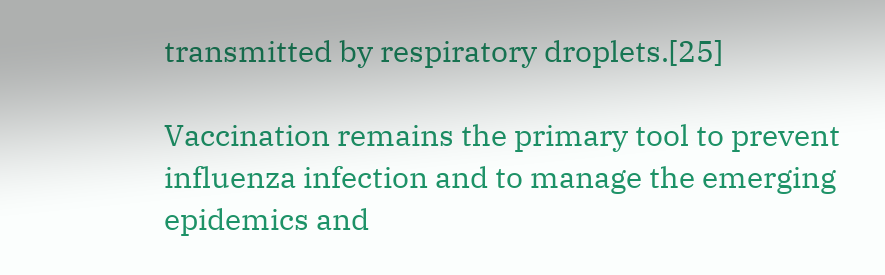transmitted by respiratory droplets.[25]

Vaccination remains the primary tool to prevent influenza infection and to manage the emerging epidemics and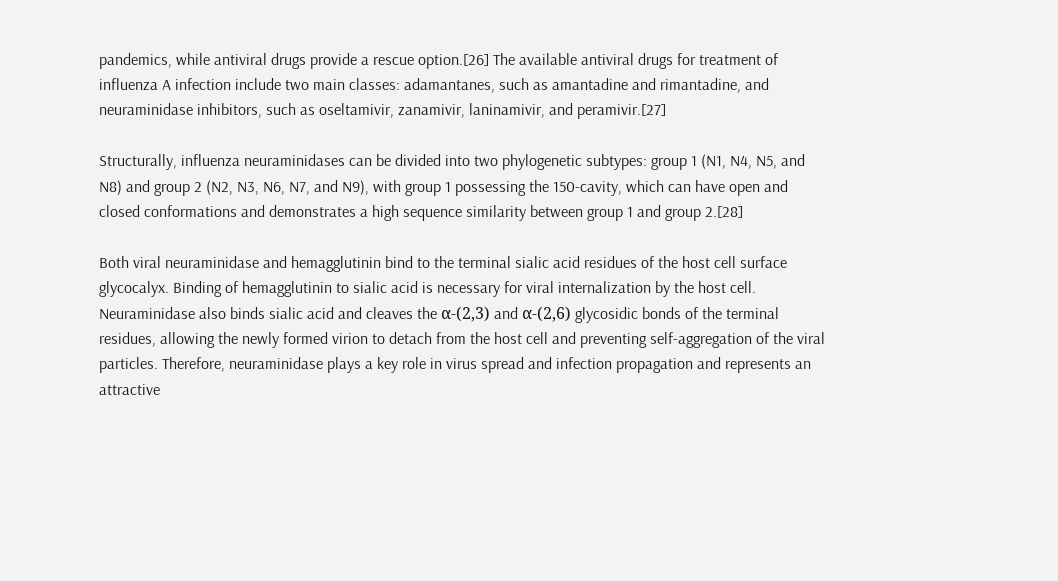pandemics, while antiviral drugs provide a rescue option.[26] The available antiviral drugs for treatment of influenza A infection include two main classes: adamantanes, such as amantadine and rimantadine, and neuraminidase inhibitors, such as oseltamivir, zanamivir, laninamivir, and peramivir.[27]

Structurally, influenza neuraminidases can be divided into two phylogenetic subtypes: group 1 (N1, N4, N5, and N8) and group 2 (N2, N3, N6, N7, and N9), with group 1 possessing the 150-cavity, which can have open and closed conformations and demonstrates a high sequence similarity between group 1 and group 2.[28]

Both viral neuraminidase and hemagglutinin bind to the terminal sialic acid residues of the host cell surface glycocalyx. Binding of hemagglutinin to sialic acid is necessary for viral internalization by the host cell. Neuraminidase also binds sialic acid and cleaves the α-(2,3) and α-(2,6) glycosidic bonds of the terminal residues, allowing the newly formed virion to detach from the host cell and preventing self-aggregation of the viral particles. Therefore, neuraminidase plays a key role in virus spread and infection propagation and represents an attractive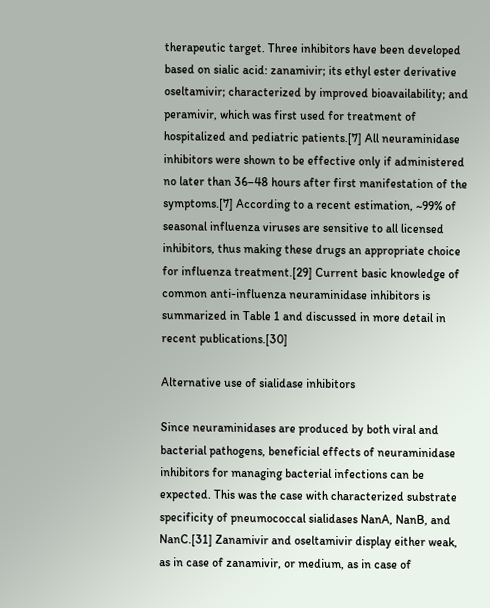therapeutic target. Three inhibitors have been developed based on sialic acid: zanamivir; its ethyl ester derivative oseltamivir; characterized by improved bioavailability; and peramivir, which was first used for treatment of hospitalized and pediatric patients.[7] All neuraminidase inhibitors were shown to be effective only if administered no later than 36–48 hours after first manifestation of the symptoms.[7] According to a recent estimation, ~99% of seasonal influenza viruses are sensitive to all licensed inhibitors, thus making these drugs an appropriate choice for influenza treatment.[29] Current basic knowledge of common anti-influenza neuraminidase inhibitors is summarized in Table 1 and discussed in more detail in recent publications.[30]

Alternative use of sialidase inhibitors

Since neuraminidases are produced by both viral and bacterial pathogens, beneficial effects of neuraminidase inhibitors for managing bacterial infections can be expected. This was the case with characterized substrate specificity of pneumococcal sialidases NanA, NanB, and NanC.[31] Zanamivir and oseltamivir display either weak, as in case of zanamivir, or medium, as in case of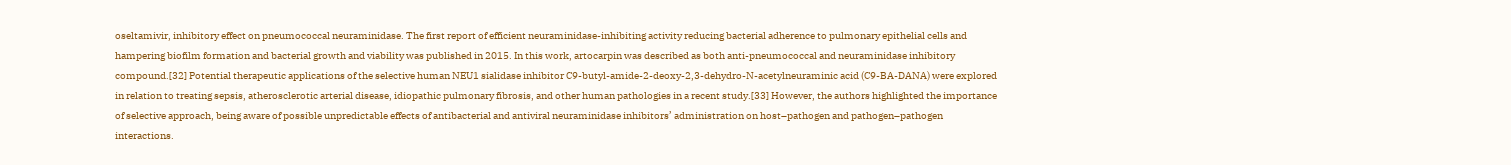oseltamivir, inhibitory effect on pneumococcal neuraminidase. The first report of efficient neuraminidase-inhibiting activity reducing bacterial adherence to pulmonary epithelial cells and hampering biofilm formation and bacterial growth and viability was published in 2015. In this work, artocarpin was described as both anti-pneumococcal and neuraminidase inhibitory compound.[32] Potential therapeutic applications of the selective human NEU1 sialidase inhibitor C9-butyl-amide-2-deoxy-2,3-dehydro-N-acetylneuraminic acid (C9-BA-DANA) were explored in relation to treating sepsis, atherosclerotic arterial disease, idiopathic pulmonary fibrosis, and other human pathologies in a recent study.[33] However, the authors highlighted the importance of selective approach, being aware of possible unpredictable effects of antibacterial and antiviral neuraminidase inhibitors’ administration on host–pathogen and pathogen–pathogen interactions.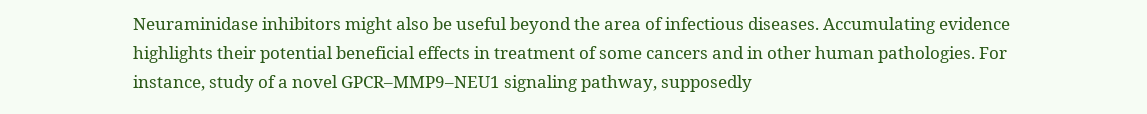Neuraminidase inhibitors might also be useful beyond the area of infectious diseases. Accumulating evidence highlights their potential beneficial effects in treatment of some cancers and in other human pathologies. For instance, study of a novel GPCR–MMP9–NEU1 signaling pathway, supposedly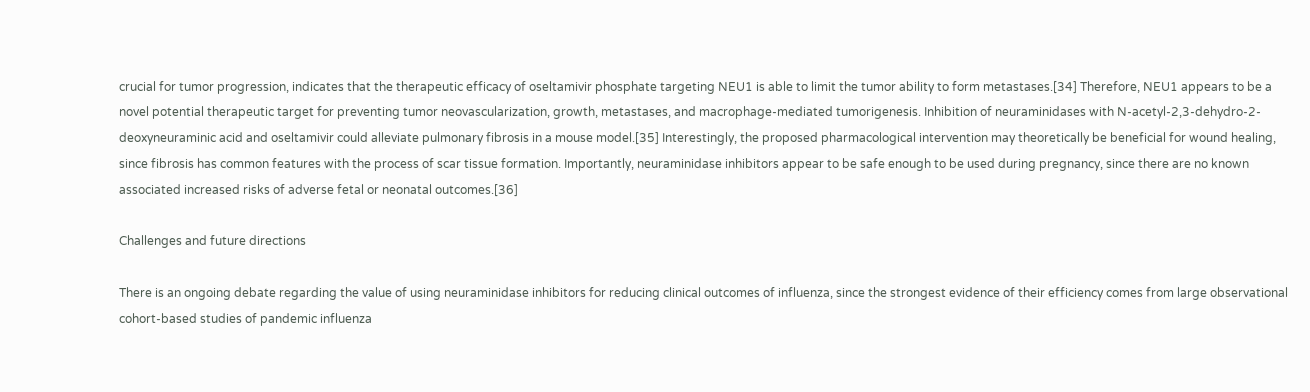crucial for tumor progression, indicates that the therapeutic efficacy of oseltamivir phosphate targeting NEU1 is able to limit the tumor ability to form metastases.[34] Therefore, NEU1 appears to be a novel potential therapeutic target for preventing tumor neovascularization, growth, metastases, and macrophage-mediated tumorigenesis. Inhibition of neuraminidases with N-acetyl-2,3-dehydro-2-deoxyneuraminic acid and oseltamivir could alleviate pulmonary fibrosis in a mouse model.[35] Interestingly, the proposed pharmacological intervention may theoretically be beneficial for wound healing, since fibrosis has common features with the process of scar tissue formation. Importantly, neuraminidase inhibitors appear to be safe enough to be used during pregnancy, since there are no known associated increased risks of adverse fetal or neonatal outcomes.[36]

Challenges and future directions

There is an ongoing debate regarding the value of using neuraminidase inhibitors for reducing clinical outcomes of influenza, since the strongest evidence of their efficiency comes from large observational cohort-based studies of pandemic influenza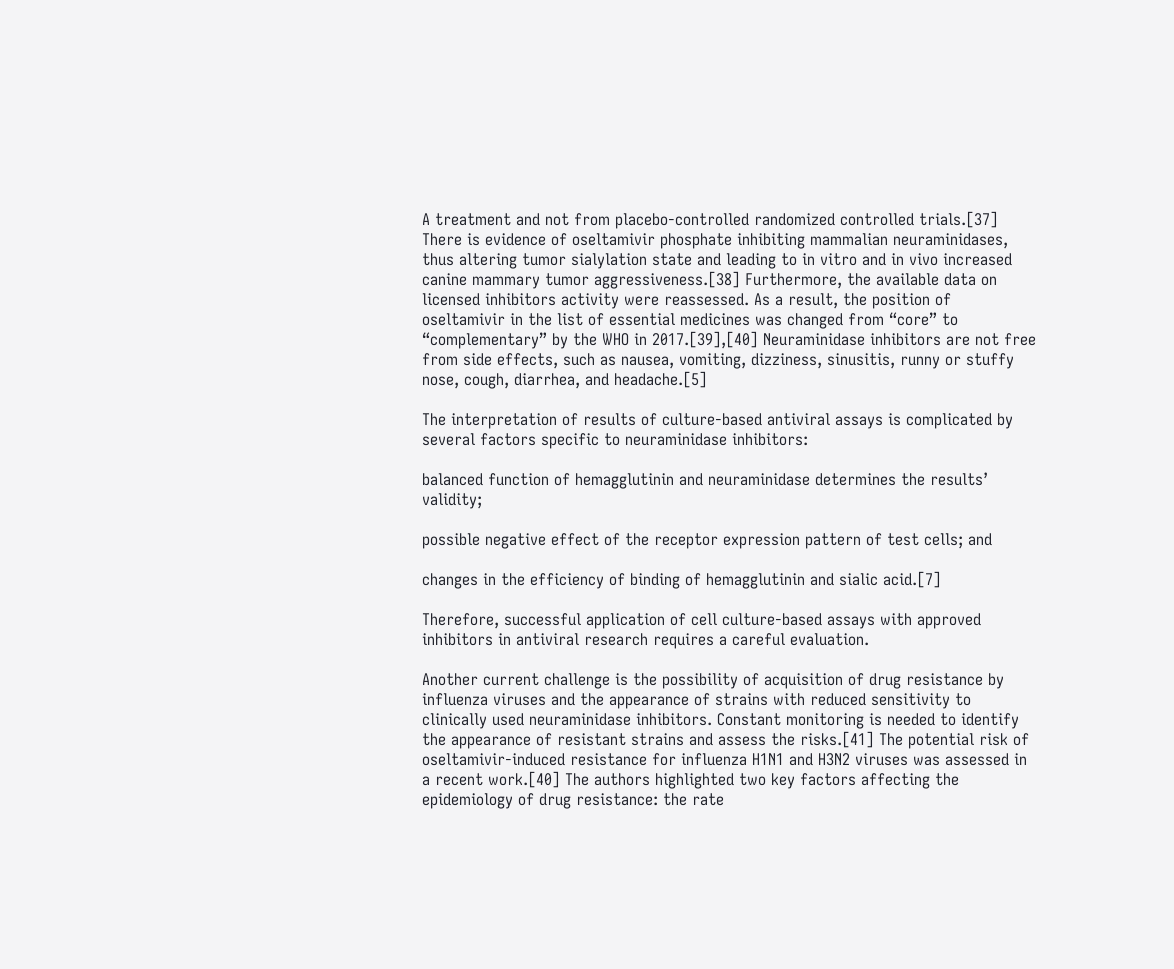A treatment and not from placebo-controlled randomized controlled trials.[37] There is evidence of oseltamivir phosphate inhibiting mammalian neuraminidases, thus altering tumor sialylation state and leading to in vitro and in vivo increased canine mammary tumor aggressiveness.[38] Furthermore, the available data on licensed inhibitors activity were reassessed. As a result, the position of oseltamivir in the list of essential medicines was changed from “core” to “complementary” by the WHO in 2017.[39],[40] Neuraminidase inhibitors are not free from side effects, such as nausea, vomiting, dizziness, sinusitis, runny or stuffy nose, cough, diarrhea, and headache.[5]

The interpretation of results of culture-based antiviral assays is complicated by several factors specific to neuraminidase inhibitors:

balanced function of hemagglutinin and neuraminidase determines the results’ validity;

possible negative effect of the receptor expression pattern of test cells; and

changes in the efficiency of binding of hemagglutinin and sialic acid.[7]

Therefore, successful application of cell culture-based assays with approved inhibitors in antiviral research requires a careful evaluation.

Another current challenge is the possibility of acquisition of drug resistance by influenza viruses and the appearance of strains with reduced sensitivity to clinically used neuraminidase inhibitors. Constant monitoring is needed to identify the appearance of resistant strains and assess the risks.[41] The potential risk of oseltamivir-induced resistance for influenza H1N1 and H3N2 viruses was assessed in a recent work.[40] The authors highlighted two key factors affecting the epidemiology of drug resistance: the rate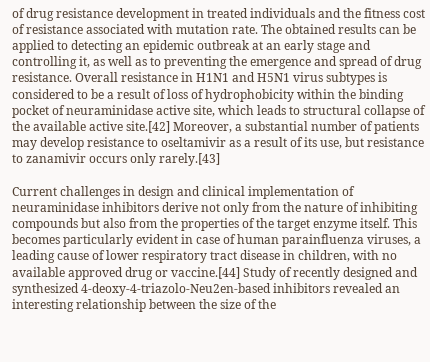of drug resistance development in treated individuals and the fitness cost of resistance associated with mutation rate. The obtained results can be applied to detecting an epidemic outbreak at an early stage and controlling it, as well as to preventing the emergence and spread of drug resistance. Overall resistance in H1N1 and H5N1 virus subtypes is considered to be a result of loss of hydrophobicity within the binding pocket of neuraminidase active site, which leads to structural collapse of the available active site.[42] Moreover, a substantial number of patients may develop resistance to oseltamivir as a result of its use, but resistance to zanamivir occurs only rarely.[43]

Current challenges in design and clinical implementation of neuraminidase inhibitors derive not only from the nature of inhibiting compounds but also from the properties of the target enzyme itself. This becomes particularly evident in case of human parainfluenza viruses, a leading cause of lower respiratory tract disease in children, with no available approved drug or vaccine.[44] Study of recently designed and synthesized 4-deoxy-4-triazolo-Neu2en-based inhibitors revealed an interesting relationship between the size of the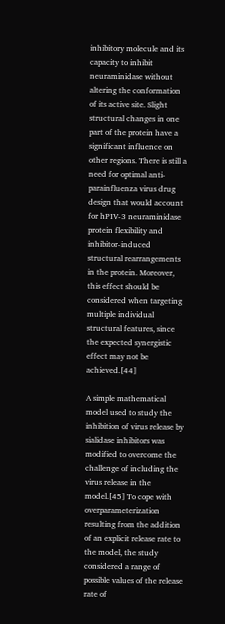inhibitory molecule and its capacity to inhibit neuraminidase without altering the conformation of its active site. Slight structural changes in one part of the protein have a significant influence on other regions. There is still a need for optimal anti-parainfluenza virus drug design that would account for hPIV-3 neuraminidase protein flexibility and inhibitor-induced structural rearrangements in the protein. Moreover, this effect should be considered when targeting multiple individual structural features, since the expected synergistic effect may not be achieved.[44]

A simple mathematical model used to study the inhibition of virus release by sialidase inhibitors was modified to overcome the challenge of including the virus release in the model.[45] To cope with overparameterization resulting from the addition of an explicit release rate to the model, the study considered a range of possible values of the release rate of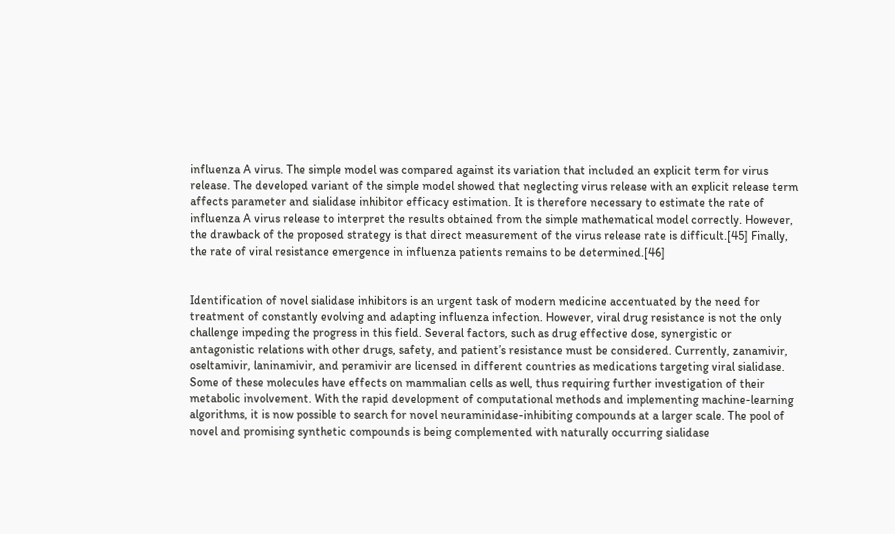influenza A virus. The simple model was compared against its variation that included an explicit term for virus release. The developed variant of the simple model showed that neglecting virus release with an explicit release term affects parameter and sialidase inhibitor efficacy estimation. It is therefore necessary to estimate the rate of influenza A virus release to interpret the results obtained from the simple mathematical model correctly. However, the drawback of the proposed strategy is that direct measurement of the virus release rate is difficult.[45] Finally, the rate of viral resistance emergence in influenza patients remains to be determined.[46]


Identification of novel sialidase inhibitors is an urgent task of modern medicine accentuated by the need for treatment of constantly evolving and adapting influenza infection. However, viral drug resistance is not the only challenge impeding the progress in this field. Several factors, such as drug effective dose, synergistic or antagonistic relations with other drugs, safety, and patient’s resistance must be considered. Currently, zanamivir, oseltamivir, laninamivir, and peramivir are licensed in different countries as medications targeting viral sialidase. Some of these molecules have effects on mammalian cells as well, thus requiring further investigation of their metabolic involvement. With the rapid development of computational methods and implementing machine-learning algorithms, it is now possible to search for novel neuraminidase-inhibiting compounds at a larger scale. The pool of novel and promising synthetic compounds is being complemented with naturally occurring sialidase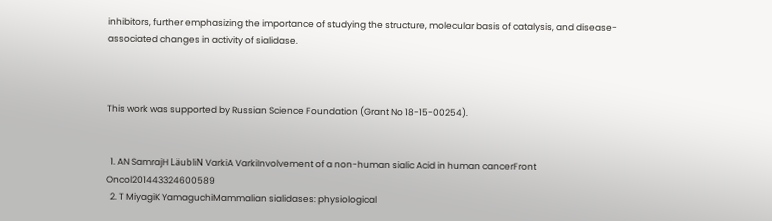inhibitors, further emphasizing the importance of studying the structure, molecular basis of catalysis, and disease-associated changes in activity of sialidase.



This work was supported by Russian Science Foundation (Grant No 18-15-00254).


  1. AN SamrajH LäubliN VarkiA VarkiInvolvement of a non-human sialic Acid in human cancerFront Oncol201443324600589
  2. T MiyagiK YamaguchiMammalian sialidases: physiological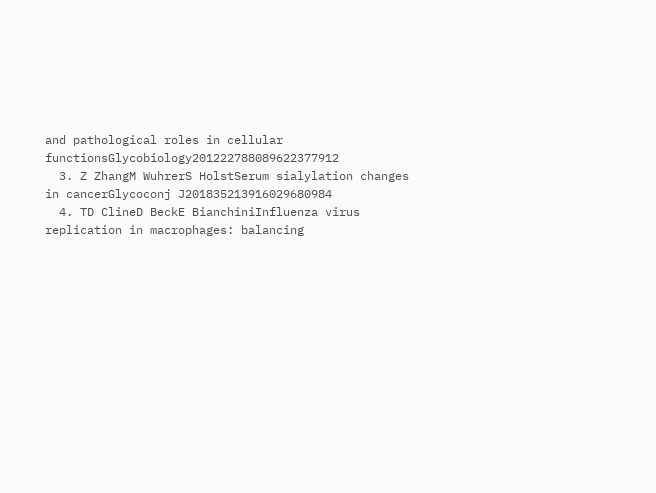and pathological roles in cellular functionsGlycobiology201222788089622377912
  3. Z ZhangM WuhrerS HolstSerum sialylation changes in cancerGlycoconj J201835213916029680984
  4. TD ClineD BeckE BianchiniInfluenza virus replication in macrophages: balancing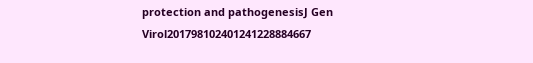protection and pathogenesisJ Gen Virol201798102401241228884667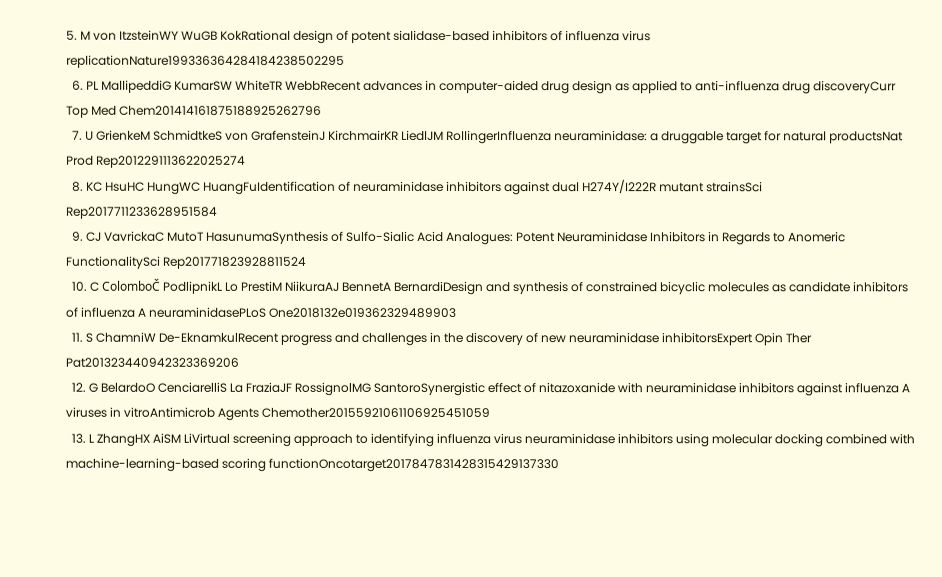5. M von ItzsteinWY WuGB KokRational design of potent sialidase-based inhibitors of influenza virus replicationNature199336364284184238502295
  6. PL MallipeddiG KumarSW WhiteTR WebbRecent advances in computer-aided drug design as applied to anti-influenza drug discoveryCurr Top Med Chem201414161875188925262796
  7. U GrienkeM SchmidtkeS von GrafensteinJ KirchmairKR LiedlJM RollingerInfluenza neuraminidase: a druggable target for natural productsNat Prod Rep2012291113622025274
  8. KC HsuHC HungWC HuangFuIdentification of neuraminidase inhibitors against dual H274Y/I222R mutant strainsSci Rep2017711233628951584
  9. CJ VavrickaC MutoT HasunumaSynthesis of Sulfo-Sialic Acid Analogues: Potent Neuraminidase Inhibitors in Regards to Anomeric FunctionalitySci Rep201771823928811524
  10. C ColomboČ PodlipnikL Lo PrestiM NiikuraAJ BennetA BernardiDesign and synthesis of constrained bicyclic molecules as candidate inhibitors of influenza A neuraminidasePLoS One2018132e019362329489903
  11. S ChamniW De-EknamkulRecent progress and challenges in the discovery of new neuraminidase inhibitorsExpert Opin Ther Pat201323440942323369206
  12. G BelardoO CenciarelliS La FraziaJF RossignolMG SantoroSynergistic effect of nitazoxanide with neuraminidase inhibitors against influenza A viruses in vitroAntimicrob Agents Chemother20155921061106925451059
  13. L ZhangHX AiSM LiVirtual screening approach to identifying influenza virus neuraminidase inhibitors using molecular docking combined with machine-learning-based scoring functionOncotarget2017847831428315429137330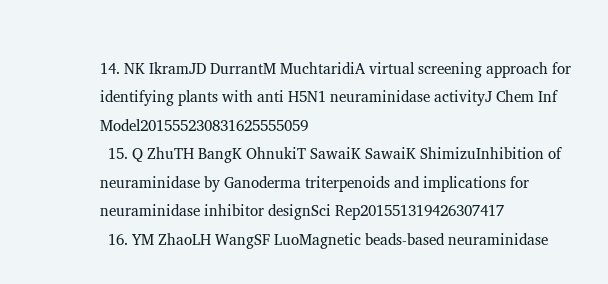14. NK IkramJD DurrantM MuchtaridiA virtual screening approach for identifying plants with anti H5N1 neuraminidase activityJ Chem Inf Model201555230831625555059
  15. Q ZhuTH BangK OhnukiT SawaiK SawaiK ShimizuInhibition of neuraminidase by Ganoderma triterpenoids and implications for neuraminidase inhibitor designSci Rep201551319426307417
  16. YM ZhaoLH WangSF LuoMagnetic beads-based neuraminidase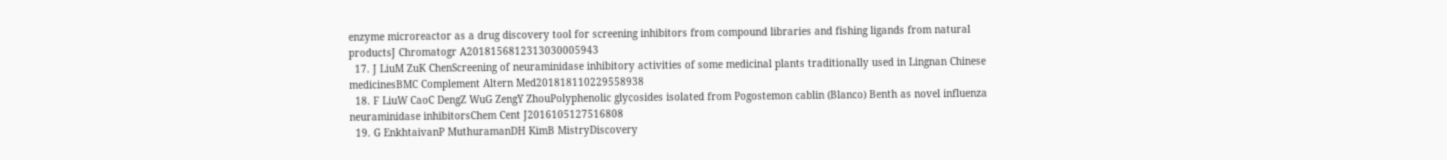enzyme microreactor as a drug discovery tool for screening inhibitors from compound libraries and fishing ligands from natural productsJ Chromatogr A2018156812313030005943
  17. J LiuM ZuK ChenScreening of neuraminidase inhibitory activities of some medicinal plants traditionally used in Lingnan Chinese medicinesBMC Complement Altern Med201818110229558938
  18. F LiuW CaoC DengZ WuG ZengY ZhouPolyphenolic glycosides isolated from Pogostemon cablin (Blanco) Benth as novel influenza neuraminidase inhibitorsChem Cent J2016105127516808
  19. G EnkhtaivanP MuthuramanDH KimB MistryDiscovery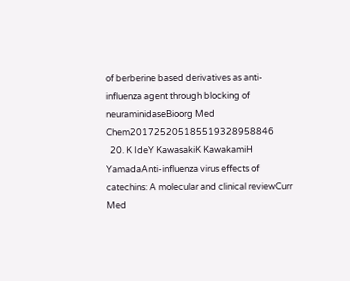of berberine based derivatives as anti-influenza agent through blocking of neuraminidaseBioorg Med Chem201725205185519328958846
  20. K IdeY KawasakiK KawakamiH YamadaAnti-influenza virus effects of catechins: A molecular and clinical reviewCurr Med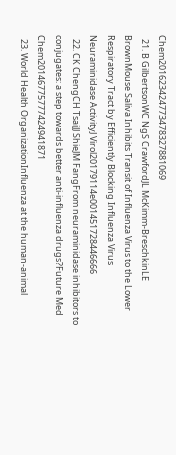Chem201623424773478327881069
  21. B GilbertsonWC NgS CrawfordJL McKimm-BreschkinLE BrownMouse Saliva Inhibits Transit of Influenza Virus to the Lower Respiratory Tract by Efficiently Blocking Influenza Virus Neuraminidase ActivityJ Virol20179114e001451728446666
  22. CK ChengCH TsaiJJ ShieJM FangFrom neuraminidase inhibitors to conjugates: a step towards better anti-influenza drugs?Future Med Chem20146775777424941871
  23. World Health OrganizationInfluenza at the human-animal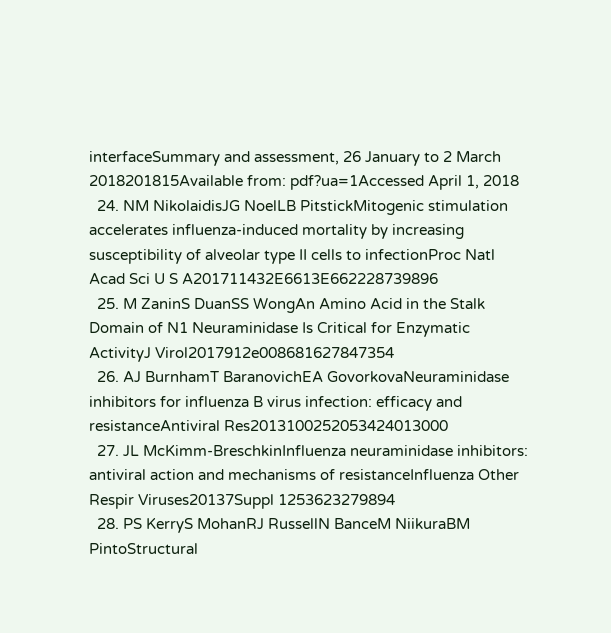interfaceSummary and assessment, 26 January to 2 March 2018201815Available from: pdf?ua=1Accessed April 1, 2018
  24. NM NikolaidisJG NoelLB PitstickMitogenic stimulation accelerates influenza-induced mortality by increasing susceptibility of alveolar type II cells to infectionProc Natl Acad Sci U S A201711432E6613E662228739896
  25. M ZaninS DuanSS WongAn Amino Acid in the Stalk Domain of N1 Neuraminidase Is Critical for Enzymatic ActivityJ Virol2017912e008681627847354
  26. AJ BurnhamT BaranovichEA GovorkovaNeuraminidase inhibitors for influenza B virus infection: efficacy and resistanceAntiviral Res2013100252053424013000
  27. JL McKimm-BreschkinInfluenza neuraminidase inhibitors: antiviral action and mechanisms of resistanceInfluenza Other Respir Viruses20137Suppl 1253623279894
  28. PS KerryS MohanRJ RussellN BanceM NiikuraBM PintoStructural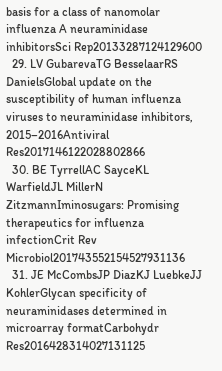basis for a class of nanomolar influenza A neuraminidase inhibitorsSci Rep20133287124129600
  29. LV GubarevaTG BesselaarRS DanielsGlobal update on the susceptibility of human influenza viruses to neuraminidase inhibitors, 2015–2016Antiviral Res2017146122028802866
  30. BE TyrrellAC SayceKL WarfieldJL MillerN ZitzmannIminosugars: Promising therapeutics for influenza infectionCrit Rev Microbiol201743552154527931136
  31. JE McCombsJP DiazKJ LuebkeJJ KohlerGlycan specificity of neuraminidases determined in microarray formatCarbohydr Res2016428314027131125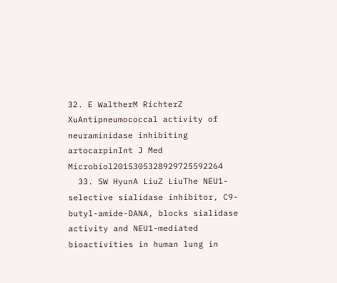32. E WaltherM RichterZ XuAntipneumococcal activity of neuraminidase inhibiting artocarpinInt J Med Microbiol2015305328929725592264
  33. SW HyunA LiuZ LiuThe NEU1-selective sialidase inhibitor, C9-butyl-amide-DANA, blocks sialidase activity and NEU1-mediated bioactivities in human lung in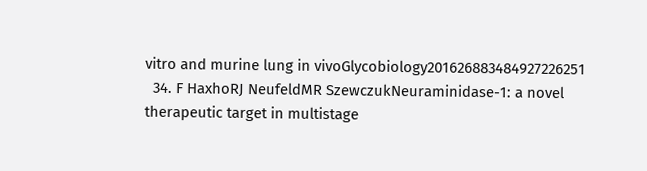vitro and murine lung in vivoGlycobiology201626883484927226251
  34. F HaxhoRJ NeufeldMR SzewczukNeuraminidase-1: a novel therapeutic target in multistage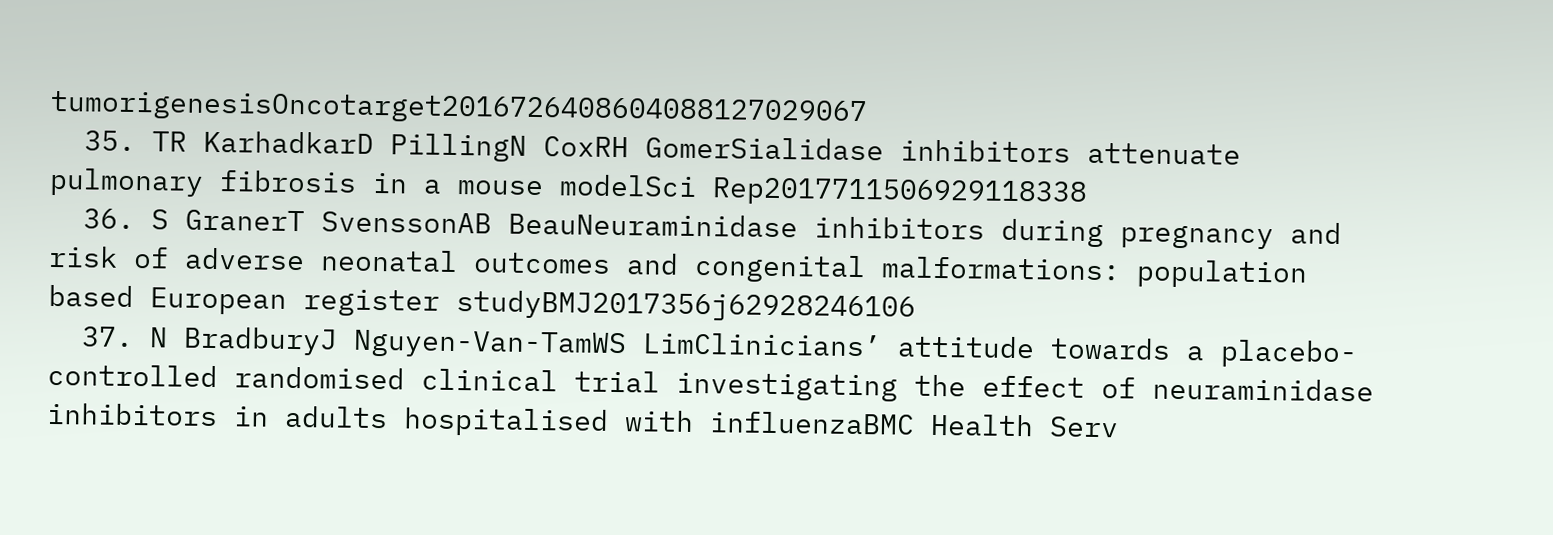tumorigenesisOncotarget2016726408604088127029067
  35. TR KarhadkarD PillingN CoxRH GomerSialidase inhibitors attenuate pulmonary fibrosis in a mouse modelSci Rep2017711506929118338
  36. S GranerT SvenssonAB BeauNeuraminidase inhibitors during pregnancy and risk of adverse neonatal outcomes and congenital malformations: population based European register studyBMJ2017356j62928246106
  37. N BradburyJ Nguyen-Van-TamWS LimClinicians’ attitude towards a placebo-controlled randomised clinical trial investigating the effect of neuraminidase inhibitors in adults hospitalised with influenzaBMC Health Serv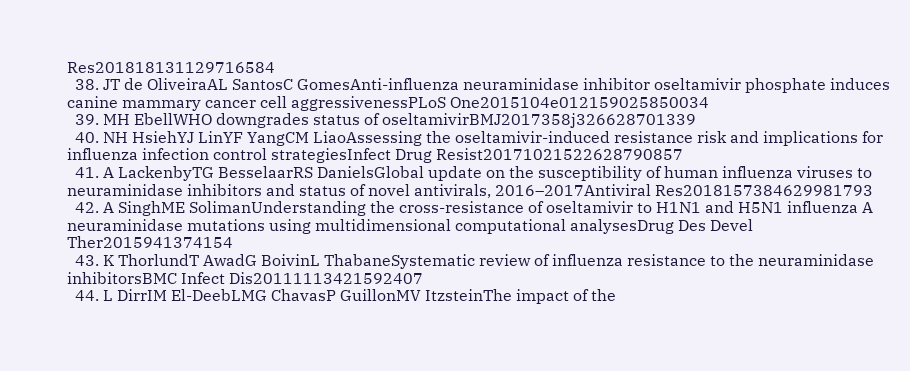Res201818131129716584
  38. JT de OliveiraAL SantosC GomesAnti-influenza neuraminidase inhibitor oseltamivir phosphate induces canine mammary cancer cell aggressivenessPLoS One2015104e012159025850034
  39. MH EbellWHO downgrades status of oseltamivirBMJ2017358j326628701339
  40. NH HsiehYJ LinYF YangCM LiaoAssessing the oseltamivir-induced resistance risk and implications for influenza infection control strategiesInfect Drug Resist20171021522628790857
  41. A LackenbyTG BesselaarRS DanielsGlobal update on the susceptibility of human influenza viruses to neuraminidase inhibitors and status of novel antivirals, 2016–2017Antiviral Res2018157384629981793
  42. A SinghME SolimanUnderstanding the cross-resistance of oseltamivir to H1N1 and H5N1 influenza A neuraminidase mutations using multidimensional computational analysesDrug Des Devel Ther2015941374154
  43. K ThorlundT AwadG BoivinL ThabaneSystematic review of influenza resistance to the neuraminidase inhibitorsBMC Infect Dis20111113421592407
  44. L DirrIM El-DeebLMG ChavasP GuillonMV ItzsteinThe impact of the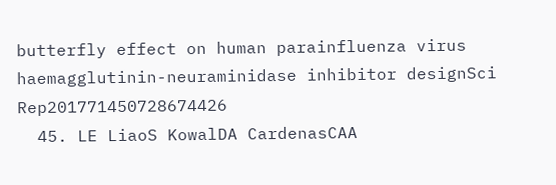butterfly effect on human parainfluenza virus haemagglutinin-neuraminidase inhibitor designSci Rep201771450728674426
  45. LE LiaoS KowalDA CardenasCAA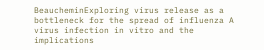BeaucheminExploring virus release as a bottleneck for the spread of influenza A virus infection in vitro and the implications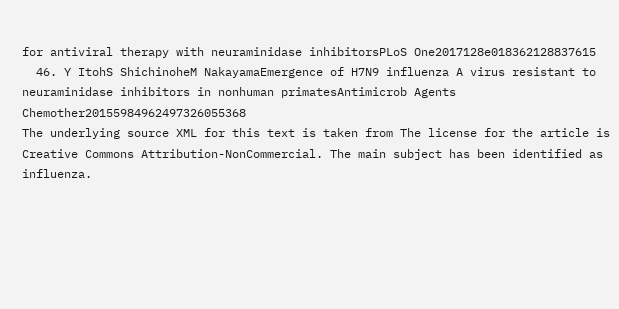for antiviral therapy with neuraminidase inhibitorsPLoS One2017128e018362128837615
  46. Y ItohS ShichinoheM NakayamaEmergence of H7N9 influenza A virus resistant to neuraminidase inhibitors in nonhuman primatesAntimicrob Agents Chemother20155984962497326055368
The underlying source XML for this text is taken from The license for the article is Creative Commons Attribution-NonCommercial. The main subject has been identified as influenza.